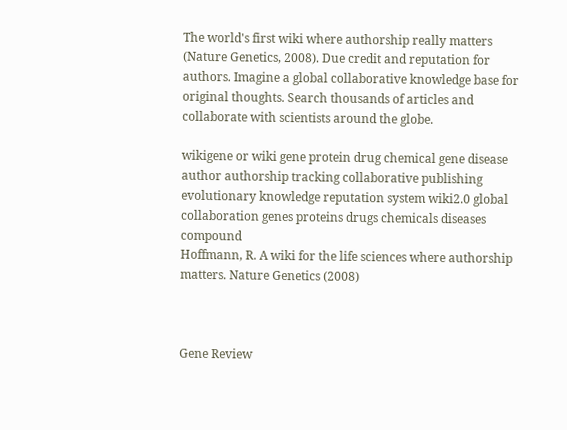The world's first wiki where authorship really matters (Nature Genetics, 2008). Due credit and reputation for authors. Imagine a global collaborative knowledge base for original thoughts. Search thousands of articles and collaborate with scientists around the globe.

wikigene or wiki gene protein drug chemical gene disease author authorship tracking collaborative publishing evolutionary knowledge reputation system wiki2.0 global collaboration genes proteins drugs chemicals diseases compound
Hoffmann, R. A wiki for the life sciences where authorship matters. Nature Genetics (2008)



Gene Review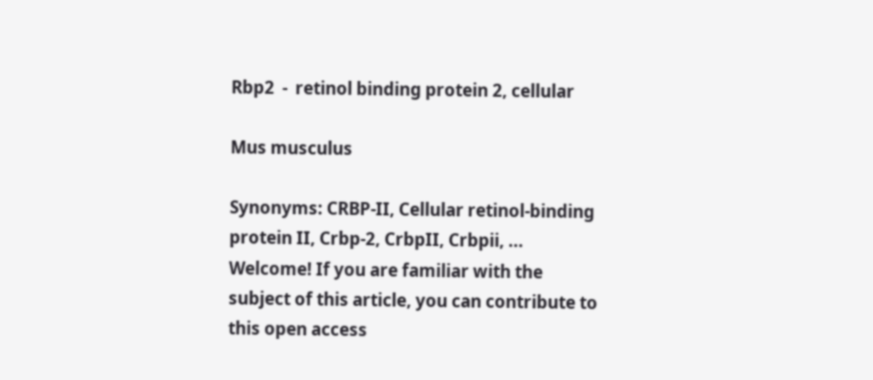Rbp2  -  retinol binding protein 2, cellular

Mus musculus

Synonyms: CRBP-II, Cellular retinol-binding protein II, Crbp-2, CrbpII, Crbpii, ...
Welcome! If you are familiar with the subject of this article, you can contribute to this open access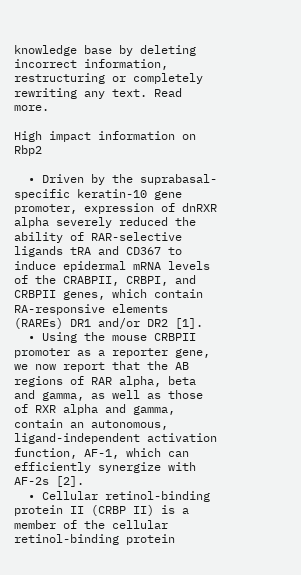knowledge base by deleting incorrect information, restructuring or completely rewriting any text. Read more.

High impact information on Rbp2

  • Driven by the suprabasal-specific keratin-10 gene promoter, expression of dnRXR alpha severely reduced the ability of RAR-selective ligands tRA and CD367 to induce epidermal mRNA levels of the CRABPII, CRBPI, and CRBPII genes, which contain RA-responsive elements (RAREs) DR1 and/or DR2 [1].
  • Using the mouse CRBPII promoter as a reporter gene, we now report that the AB regions of RAR alpha, beta and gamma, as well as those of RXR alpha and gamma, contain an autonomous, ligand-independent activation function, AF-1, which can efficiently synergize with AF-2s [2].
  • Cellular retinol-binding protein II (CRBP II) is a member of the cellular retinol-binding protein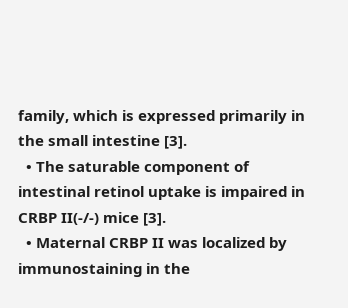family, which is expressed primarily in the small intestine [3].
  • The saturable component of intestinal retinol uptake is impaired in CRBP II(-/-) mice [3].
  • Maternal CRBP II was localized by immunostaining in the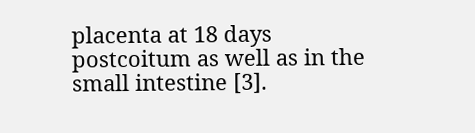placenta at 18 days postcoitum as well as in the small intestine [3].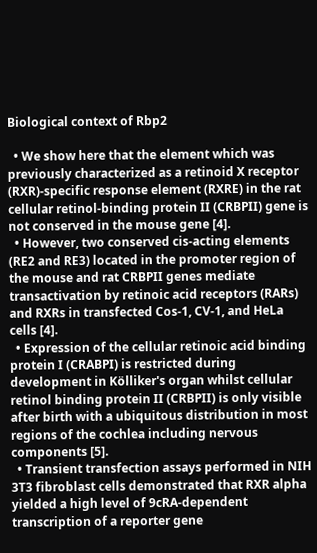Biological context of Rbp2

  • We show here that the element which was previously characterized as a retinoid X receptor (RXR)-specific response element (RXRE) in the rat cellular retinol-binding protein II (CRBPII) gene is not conserved in the mouse gene [4].
  • However, two conserved cis-acting elements (RE2 and RE3) located in the promoter region of the mouse and rat CRBPII genes mediate transactivation by retinoic acid receptors (RARs) and RXRs in transfected Cos-1, CV-1, and HeLa cells [4].
  • Expression of the cellular retinoic acid binding protein I (CRABPI) is restricted during development in Kölliker's organ whilst cellular retinol binding protein II (CRBPII) is only visible after birth with a ubiquitous distribution in most regions of the cochlea including nervous components [5].
  • Transient transfection assays performed in NIH 3T3 fibroblast cells demonstrated that RXR alpha yielded a high level of 9cRA-dependent transcription of a reporter gene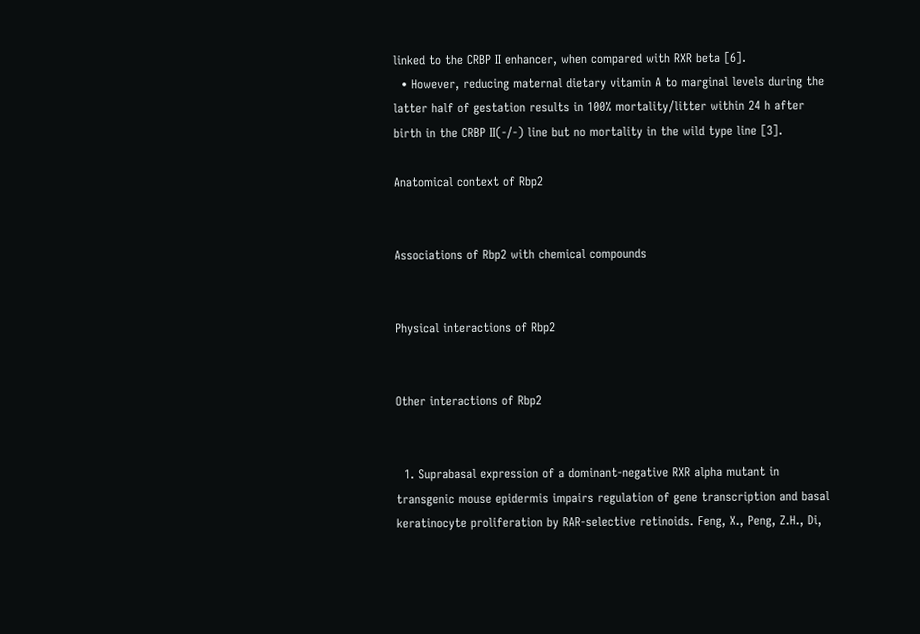linked to the CRBP II enhancer, when compared with RXR beta [6].
  • However, reducing maternal dietary vitamin A to marginal levels during the latter half of gestation results in 100% mortality/litter within 24 h after birth in the CRBP II(-/-) line but no mortality in the wild type line [3].

Anatomical context of Rbp2


Associations of Rbp2 with chemical compounds


Physical interactions of Rbp2


Other interactions of Rbp2


  1. Suprabasal expression of a dominant-negative RXR alpha mutant in transgenic mouse epidermis impairs regulation of gene transcription and basal keratinocyte proliferation by RAR-selective retinoids. Feng, X., Peng, Z.H., Di,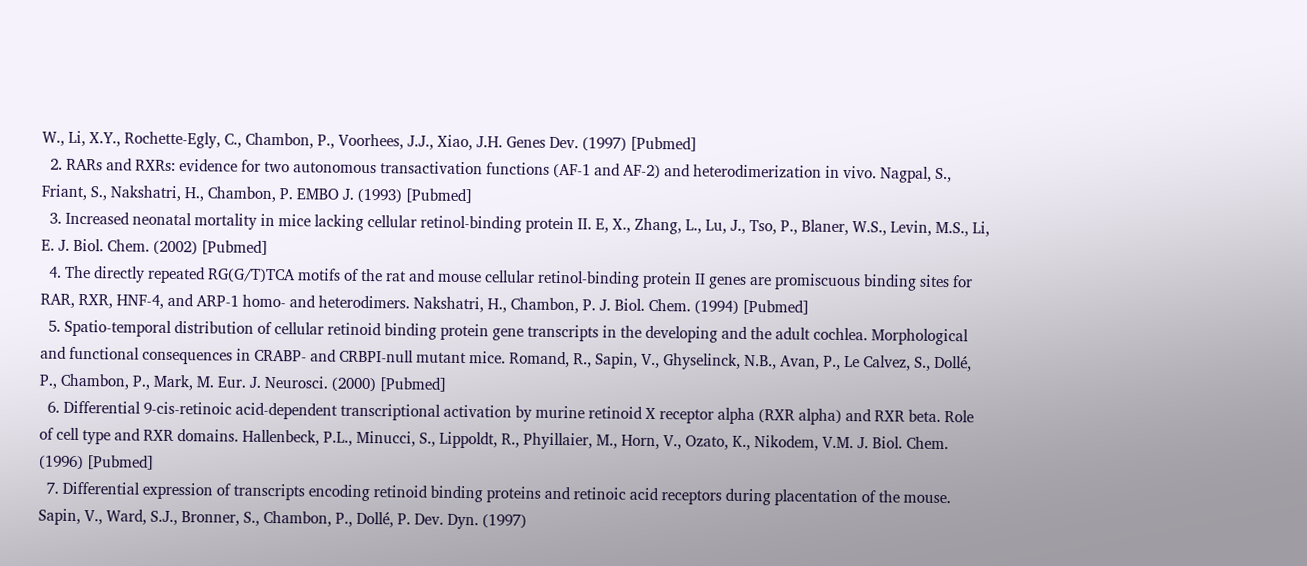W., Li, X.Y., Rochette-Egly, C., Chambon, P., Voorhees, J.J., Xiao, J.H. Genes Dev. (1997) [Pubmed]
  2. RARs and RXRs: evidence for two autonomous transactivation functions (AF-1 and AF-2) and heterodimerization in vivo. Nagpal, S., Friant, S., Nakshatri, H., Chambon, P. EMBO J. (1993) [Pubmed]
  3. Increased neonatal mortality in mice lacking cellular retinol-binding protein II. E, X., Zhang, L., Lu, J., Tso, P., Blaner, W.S., Levin, M.S., Li, E. J. Biol. Chem. (2002) [Pubmed]
  4. The directly repeated RG(G/T)TCA motifs of the rat and mouse cellular retinol-binding protein II genes are promiscuous binding sites for RAR, RXR, HNF-4, and ARP-1 homo- and heterodimers. Nakshatri, H., Chambon, P. J. Biol. Chem. (1994) [Pubmed]
  5. Spatio-temporal distribution of cellular retinoid binding protein gene transcripts in the developing and the adult cochlea. Morphological and functional consequences in CRABP- and CRBPI-null mutant mice. Romand, R., Sapin, V., Ghyselinck, N.B., Avan, P., Le Calvez, S., Dollé, P., Chambon, P., Mark, M. Eur. J. Neurosci. (2000) [Pubmed]
  6. Differential 9-cis-retinoic acid-dependent transcriptional activation by murine retinoid X receptor alpha (RXR alpha) and RXR beta. Role of cell type and RXR domains. Hallenbeck, P.L., Minucci, S., Lippoldt, R., Phyillaier, M., Horn, V., Ozato, K., Nikodem, V.M. J. Biol. Chem. (1996) [Pubmed]
  7. Differential expression of transcripts encoding retinoid binding proteins and retinoic acid receptors during placentation of the mouse. Sapin, V., Ward, S.J., Bronner, S., Chambon, P., Dollé, P. Dev. Dyn. (1997)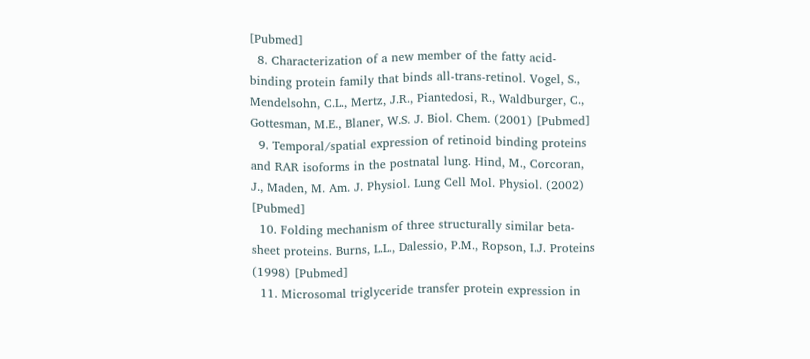[Pubmed]
  8. Characterization of a new member of the fatty acid-binding protein family that binds all-trans-retinol. Vogel, S., Mendelsohn, C.L., Mertz, J.R., Piantedosi, R., Waldburger, C., Gottesman, M.E., Blaner, W.S. J. Biol. Chem. (2001) [Pubmed]
  9. Temporal/spatial expression of retinoid binding proteins and RAR isoforms in the postnatal lung. Hind, M., Corcoran, J., Maden, M. Am. J. Physiol. Lung Cell Mol. Physiol. (2002) [Pubmed]
  10. Folding mechanism of three structurally similar beta-sheet proteins. Burns, L.L., Dalessio, P.M., Ropson, I.J. Proteins (1998) [Pubmed]
  11. Microsomal triglyceride transfer protein expression in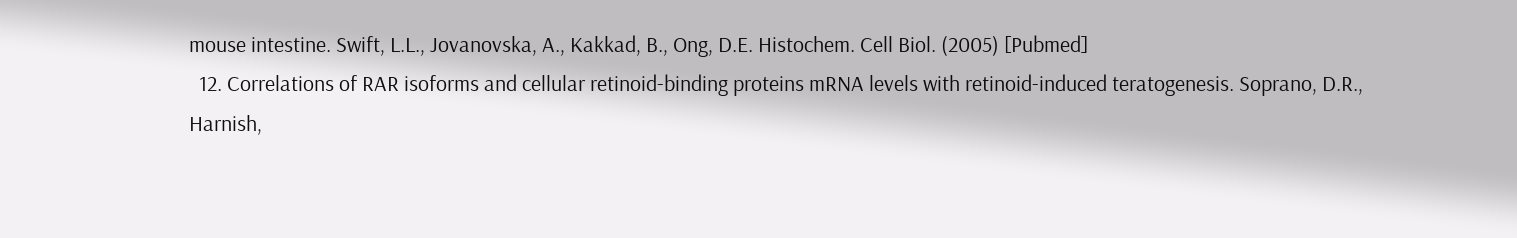mouse intestine. Swift, L.L., Jovanovska, A., Kakkad, B., Ong, D.E. Histochem. Cell Biol. (2005) [Pubmed]
  12. Correlations of RAR isoforms and cellular retinoid-binding proteins mRNA levels with retinoid-induced teratogenesis. Soprano, D.R., Harnish,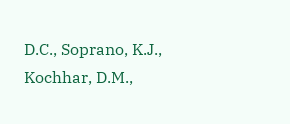D.C., Soprano, K.J., Kochhar, D.M.,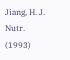Jiang, H. J. Nutr. (1993)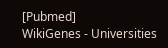[Pubmed]
WikiGenes - Universities